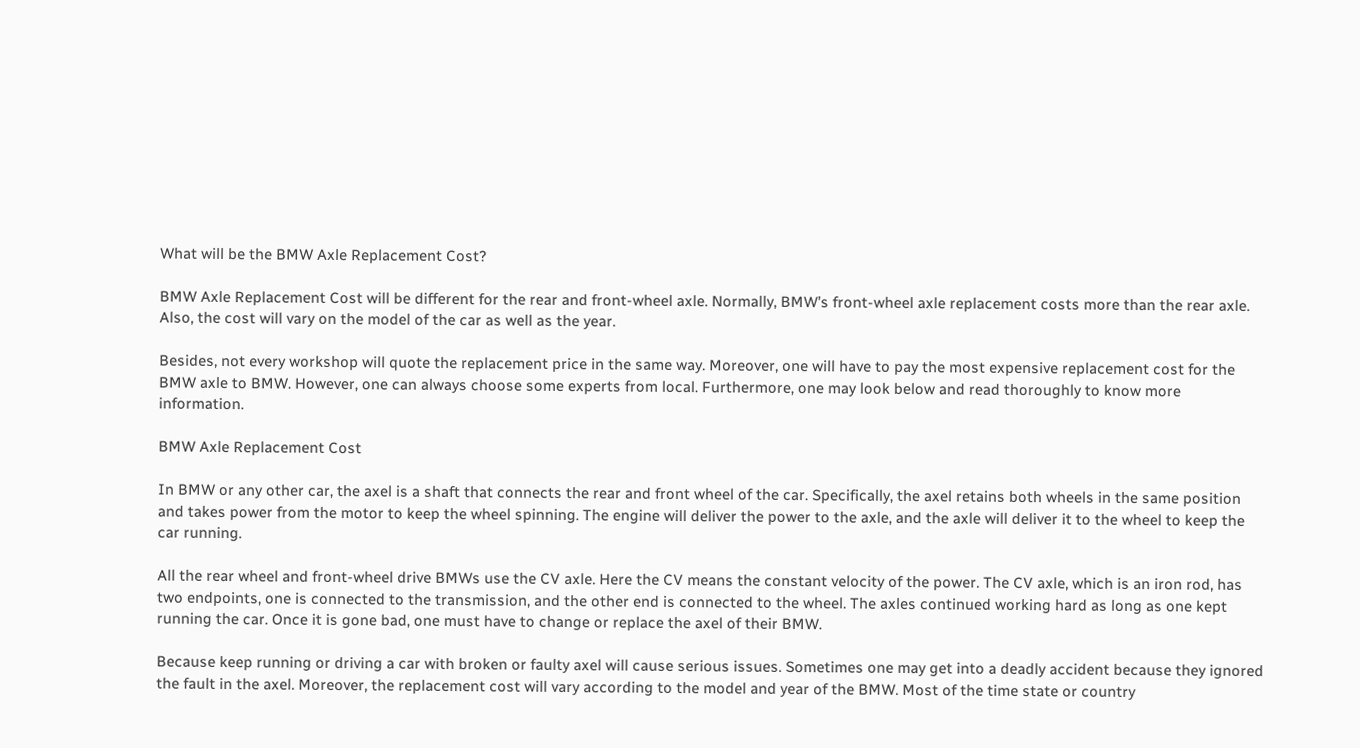What will be the BMW Axle Replacement Cost?

BMW Axle Replacement Cost will be different for the rear and front-wheel axle. Normally, BMW’s front-wheel axle replacement costs more than the rear axle. Also, the cost will vary on the model of the car as well as the year.

Besides, not every workshop will quote the replacement price in the same way. Moreover, one will have to pay the most expensive replacement cost for the BMW axle to BMW. However, one can always choose some experts from local. Furthermore, one may look below and read thoroughly to know more information.

BMW Axle Replacement Cost

In BMW or any other car, the axel is a shaft that connects the rear and front wheel of the car. Specifically, the axel retains both wheels in the same position and takes power from the motor to keep the wheel spinning. The engine will deliver the power to the axle, and the axle will deliver it to the wheel to keep the car running.

All the rear wheel and front-wheel drive BMWs use the CV axle. Here the CV means the constant velocity of the power. The CV axle, which is an iron rod, has two endpoints, one is connected to the transmission, and the other end is connected to the wheel. The axles continued working hard as long as one kept running the car. Once it is gone bad, one must have to change or replace the axel of their BMW.

Because keep running or driving a car with broken or faulty axel will cause serious issues. Sometimes one may get into a deadly accident because they ignored the fault in the axel. Moreover, the replacement cost will vary according to the model and year of the BMW. Most of the time state or country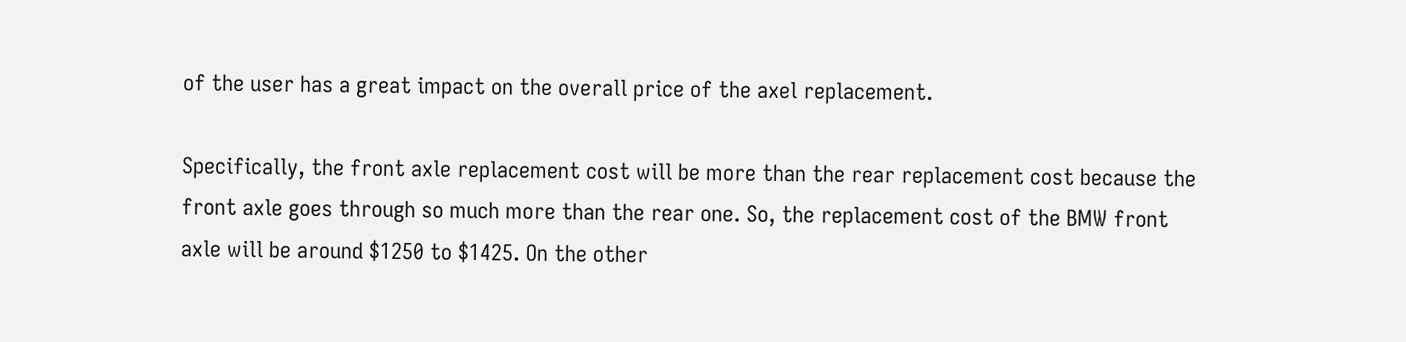of the user has a great impact on the overall price of the axel replacement.

Specifically, the front axle replacement cost will be more than the rear replacement cost because the front axle goes through so much more than the rear one. So, the replacement cost of the BMW front axle will be around $1250 to $1425. On the other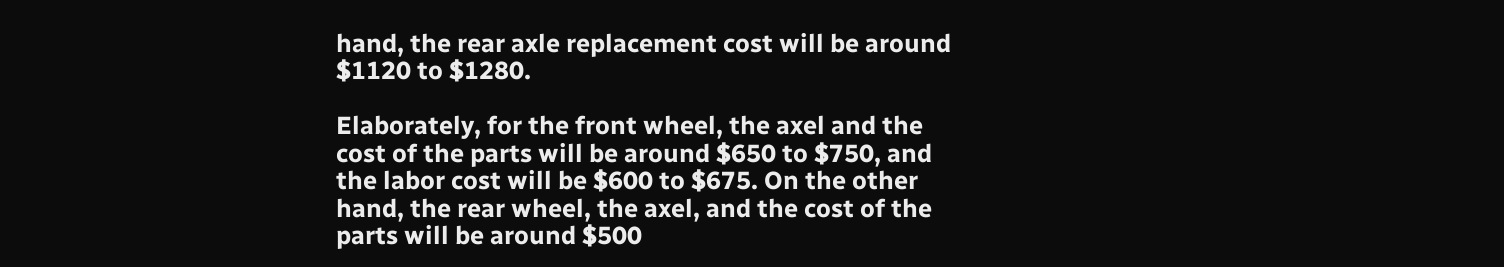hand, the rear axle replacement cost will be around $1120 to $1280.

Elaborately, for the front wheel, the axel and the cost of the parts will be around $650 to $750, and the labor cost will be $600 to $675. On the other hand, the rear wheel, the axel, and the cost of the parts will be around $500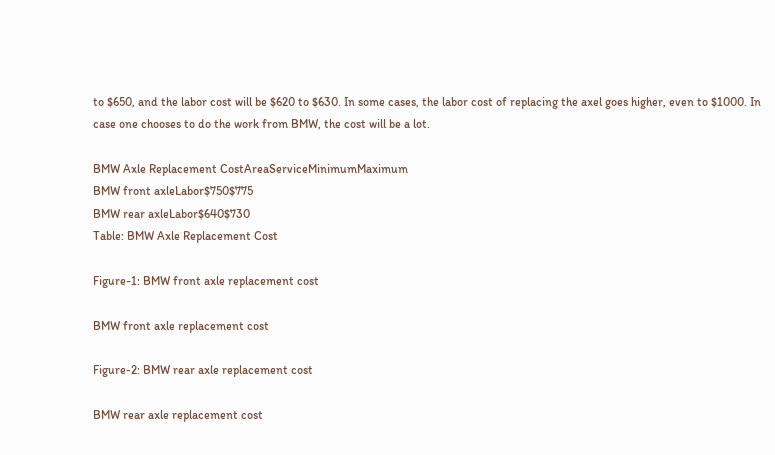to $650, and the labor cost will be $620 to $630. In some cases, the labor cost of replacing the axel goes higher, even to $1000. In case one chooses to do the work from BMW, the cost will be a lot.

BMW Axle Replacement CostAreaServiceMinimumMaximum
BMW front axleLabor$750$775
BMW rear axleLabor$640$730
Table: BMW Axle Replacement Cost

Figure-1: BMW front axle replacement cost

BMW front axle replacement cost

Figure-2: BMW rear axle replacement cost

BMW rear axle replacement cost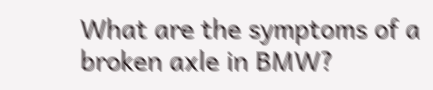What are the symptoms of a broken axle in BMW?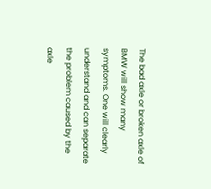The bad axle or broken axle of BMW will show many symptoms. One will clearly understand and can separate the problem caused by the axle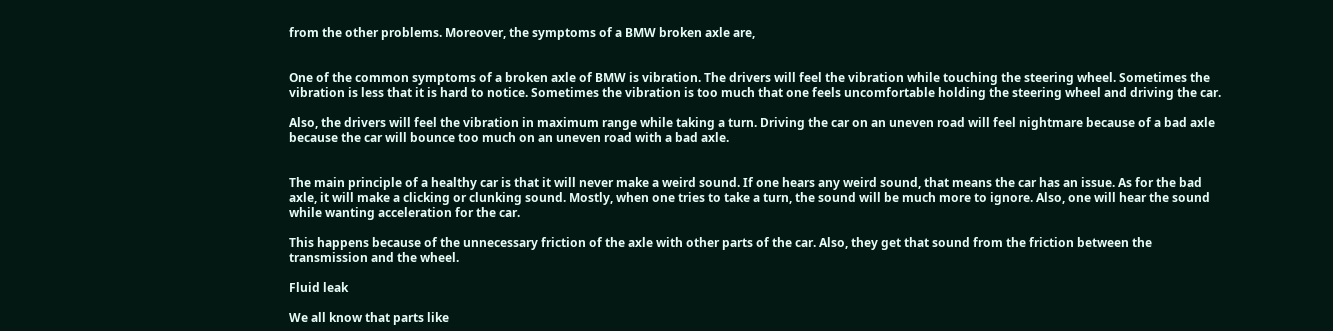from the other problems. Moreover, the symptoms of a BMW broken axle are,


One of the common symptoms of a broken axle of BMW is vibration. The drivers will feel the vibration while touching the steering wheel. Sometimes the vibration is less that it is hard to notice. Sometimes the vibration is too much that one feels uncomfortable holding the steering wheel and driving the car.

Also, the drivers will feel the vibration in maximum range while taking a turn. Driving the car on an uneven road will feel nightmare because of a bad axle because the car will bounce too much on an uneven road with a bad axle.


The main principle of a healthy car is that it will never make a weird sound. If one hears any weird sound, that means the car has an issue. As for the bad axle, it will make a clicking or clunking sound. Mostly, when one tries to take a turn, the sound will be much more to ignore. Also, one will hear the sound while wanting acceleration for the car.

This happens because of the unnecessary friction of the axle with other parts of the car. Also, they get that sound from the friction between the transmission and the wheel.

Fluid leak

We all know that parts like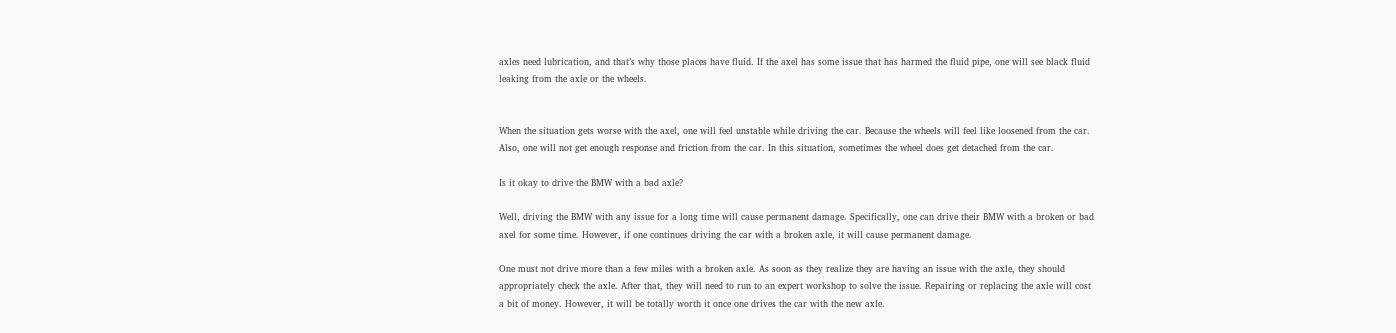axles need lubrication, and that’s why those places have fluid. If the axel has some issue that has harmed the fluid pipe, one will see black fluid leaking from the axle or the wheels.


When the situation gets worse with the axel, one will feel unstable while driving the car. Because the wheels will feel like loosened from the car. Also, one will not get enough response and friction from the car. In this situation, sometimes the wheel does get detached from the car.

Is it okay to drive the BMW with a bad axle?

Well, driving the BMW with any issue for a long time will cause permanent damage. Specifically, one can drive their BMW with a broken or bad axel for some time. However, if one continues driving the car with a broken axle, it will cause permanent damage.

One must not drive more than a few miles with a broken axle. As soon as they realize they are having an issue with the axle, they should appropriately check the axle. After that, they will need to run to an expert workshop to solve the issue. Repairing or replacing the axle will cost a bit of money. However, it will be totally worth it once one drives the car with the new axle.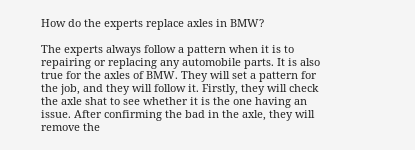How do the experts replace axles in BMW?

The experts always follow a pattern when it is to repairing or replacing any automobile parts. It is also true for the axles of BMW. They will set a pattern for the job, and they will follow it. Firstly, they will check the axle shat to see whether it is the one having an issue. After confirming the bad in the axle, they will remove the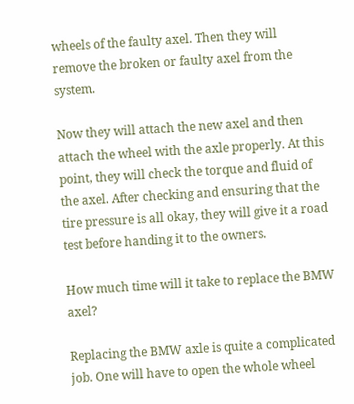wheels of the faulty axel. Then they will remove the broken or faulty axel from the system.

Now they will attach the new axel and then attach the wheel with the axle properly. At this point, they will check the torque and fluid of the axel. After checking and ensuring that the tire pressure is all okay, they will give it a road test before handing it to the owners.

How much time will it take to replace the BMW axel?

Replacing the BMW axle is quite a complicated job. One will have to open the whole wheel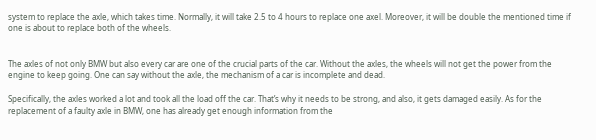system to replace the axle, which takes time. Normally, it will take 2.5 to 4 hours to replace one axel. Moreover, it will be double the mentioned time if one is about to replace both of the wheels.


The axles of not only BMW but also every car are one of the crucial parts of the car. Without the axles, the wheels will not get the power from the engine to keep going. One can say without the axle, the mechanism of a car is incomplete and dead.

Specifically, the axles worked a lot and took all the load off the car. That’s why it needs to be strong, and also, it gets damaged easily. As for the replacement of a faulty axle in BMW, one has already get enough information from the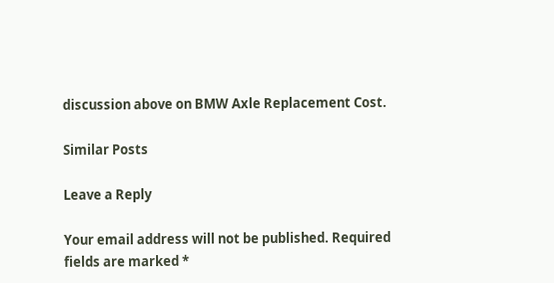discussion above on BMW Axle Replacement Cost.

Similar Posts

Leave a Reply

Your email address will not be published. Required fields are marked *